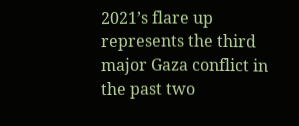2021’s flare up represents the third major Gaza conflict in the past two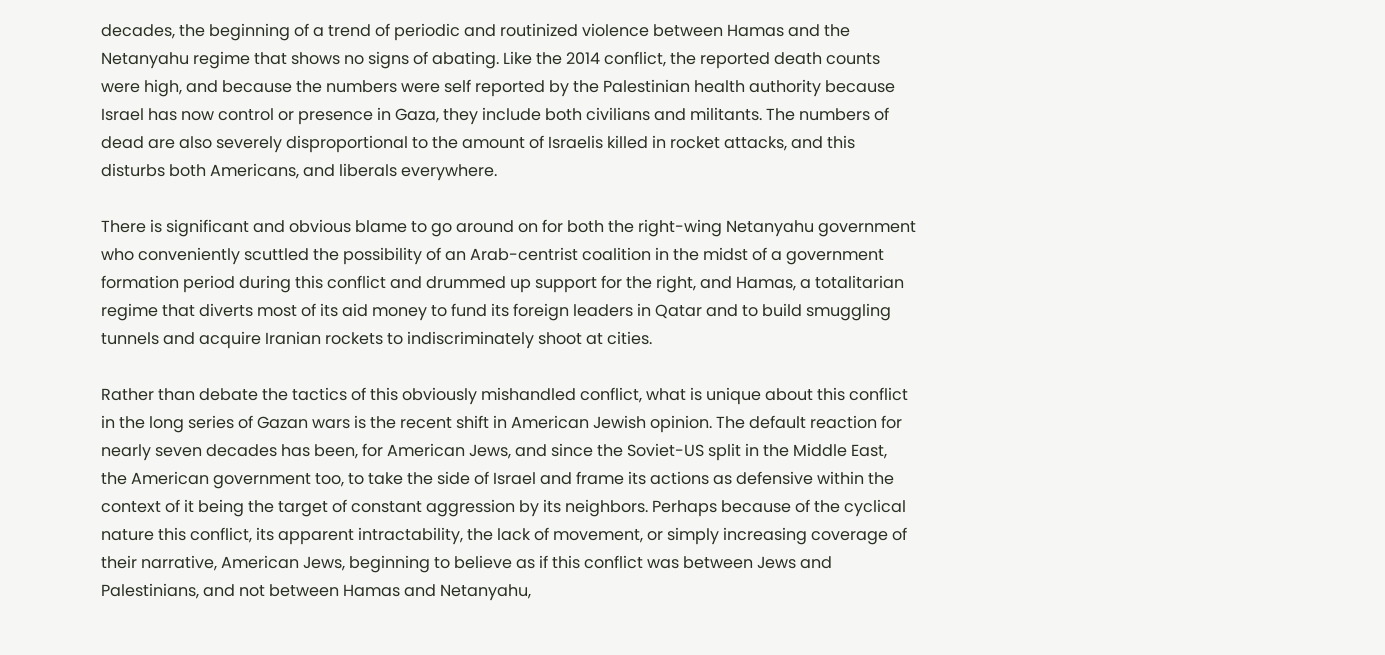decades, the beginning of a trend of periodic and routinized violence between Hamas and the Netanyahu regime that shows no signs of abating. Like the 2014 conflict, the reported death counts were high, and because the numbers were self reported by the Palestinian health authority because Israel has now control or presence in Gaza, they include both civilians and militants. The numbers of dead are also severely disproportional to the amount of Israelis killed in rocket attacks, and this disturbs both Americans, and liberals everywhere.

There is significant and obvious blame to go around on for both the right-wing Netanyahu government who conveniently scuttled the possibility of an Arab-centrist coalition in the midst of a government formation period during this conflict and drummed up support for the right, and Hamas, a totalitarian regime that diverts most of its aid money to fund its foreign leaders in Qatar and to build smuggling tunnels and acquire Iranian rockets to indiscriminately shoot at cities.

Rather than debate the tactics of this obviously mishandled conflict, what is unique about this conflict in the long series of Gazan wars is the recent shift in American Jewish opinion. The default reaction for nearly seven decades has been, for American Jews, and since the Soviet-US split in the Middle East, the American government too, to take the side of Israel and frame its actions as defensive within the context of it being the target of constant aggression by its neighbors. Perhaps because of the cyclical nature this conflict, its apparent intractability, the lack of movement, or simply increasing coverage of their narrative, American Jews, beginning to believe as if this conflict was between Jews and Palestinians, and not between Hamas and Netanyahu,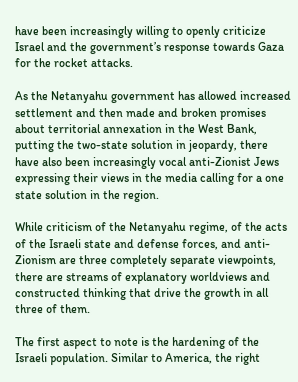have been increasingly willing to openly criticize Israel and the government’s response towards Gaza for the rocket attacks.

As the Netanyahu government has allowed increased settlement and then made and broken promises about territorial annexation in the West Bank, putting the two-state solution in jeopardy, there have also been increasingly vocal anti-Zionist Jews expressing their views in the media calling for a one state solution in the region.

While criticism of the Netanyahu regime, of the acts of the Israeli state and defense forces, and anti-Zionism are three completely separate viewpoints, there are streams of explanatory worldviews and constructed thinking that drive the growth in all three of them.

The first aspect to note is the hardening of the Israeli population. Similar to America, the right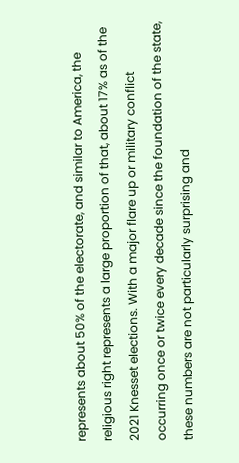represents about 50% of the electorate, and similar to America, the religious right represents a large proportion of that, about 17% as of the 2021 Knesset elections. With a major flare up or military conflict occurring once or twice every decade since the foundation of the state, these numbers are not particularly surprising and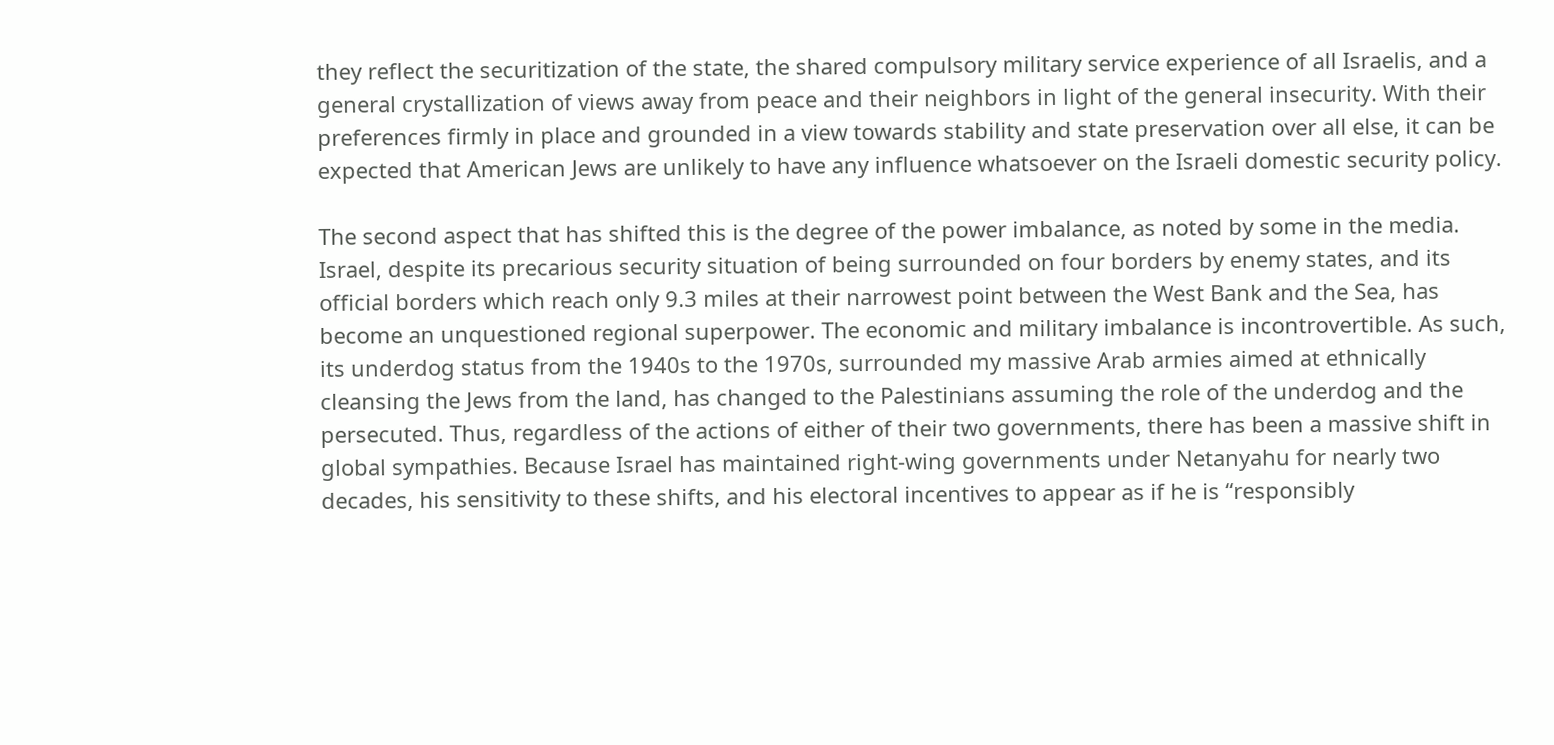they reflect the securitization of the state, the shared compulsory military service experience of all Israelis, and a general crystallization of views away from peace and their neighbors in light of the general insecurity. With their preferences firmly in place and grounded in a view towards stability and state preservation over all else, it can be expected that American Jews are unlikely to have any influence whatsoever on the Israeli domestic security policy.

The second aspect that has shifted this is the degree of the power imbalance, as noted by some in the media. Israel, despite its precarious security situation of being surrounded on four borders by enemy states, and its official borders which reach only 9.3 miles at their narrowest point between the West Bank and the Sea, has become an unquestioned regional superpower. The economic and military imbalance is incontrovertible. As such, its underdog status from the 1940s to the 1970s, surrounded my massive Arab armies aimed at ethnically cleansing the Jews from the land, has changed to the Palestinians assuming the role of the underdog and the persecuted. Thus, regardless of the actions of either of their two governments, there has been a massive shift in global sympathies. Because Israel has maintained right-wing governments under Netanyahu for nearly two decades, his sensitivity to these shifts, and his electoral incentives to appear as if he is “responsibly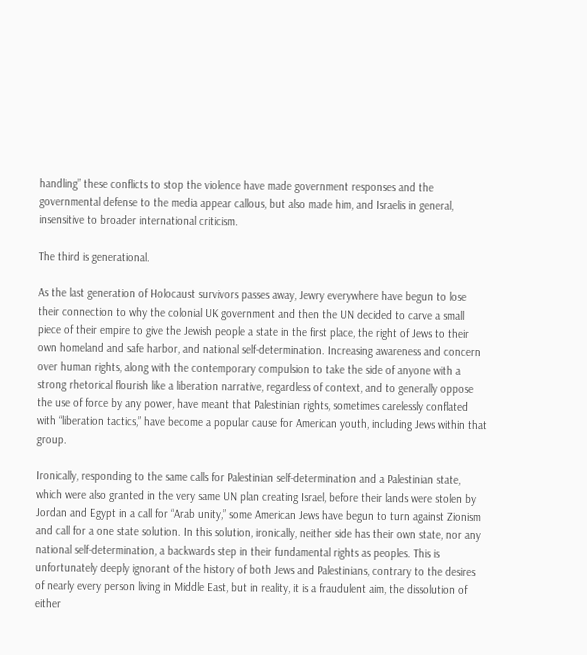handling” these conflicts to stop the violence have made government responses and the governmental defense to the media appear callous, but also made him, and Israelis in general, insensitive to broader international criticism.

The third is generational.

As the last generation of Holocaust survivors passes away, Jewry everywhere have begun to lose their connection to why the colonial UK government and then the UN decided to carve a small piece of their empire to give the Jewish people a state in the first place, the right of Jews to their own homeland and safe harbor, and national self-determination. Increasing awareness and concern over human rights, along with the contemporary compulsion to take the side of anyone with a strong rhetorical flourish like a liberation narrative, regardless of context, and to generally oppose the use of force by any power, have meant that Palestinian rights, sometimes carelessly conflated with “liberation tactics,” have become a popular cause for American youth, including Jews within that group.

Ironically, responding to the same calls for Palestinian self-determination and a Palestinian state, which were also granted in the very same UN plan creating Israel, before their lands were stolen by Jordan and Egypt in a call for “Arab unity,” some American Jews have begun to turn against Zionism and call for a one state solution. In this solution, ironically, neither side has their own state, nor any national self-determination, a backwards step in their fundamental rights as peoples. This is unfortunately deeply ignorant of the history of both Jews and Palestinians, contrary to the desires of nearly every person living in Middle East, but in reality, it is a fraudulent aim, the dissolution of either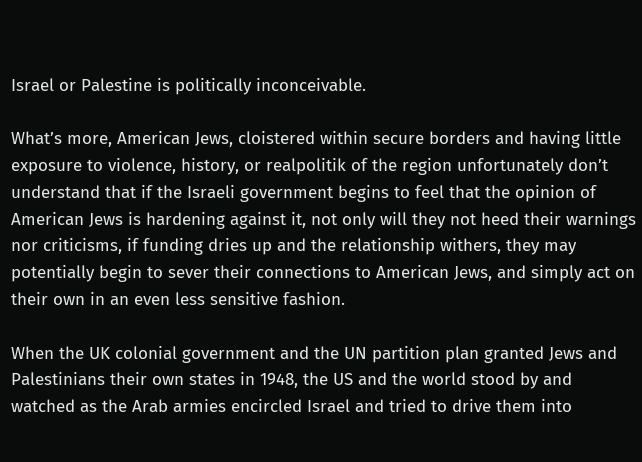Israel or Palestine is politically inconceivable.

What’s more, American Jews, cloistered within secure borders and having little exposure to violence, history, or realpolitik of the region unfortunately don’t understand that if the Israeli government begins to feel that the opinion of American Jews is hardening against it, not only will they not heed their warnings nor criticisms, if funding dries up and the relationship withers, they may potentially begin to sever their connections to American Jews, and simply act on their own in an even less sensitive fashion.

When the UK colonial government and the UN partition plan granted Jews and Palestinians their own states in 1948, the US and the world stood by and watched as the Arab armies encircled Israel and tried to drive them into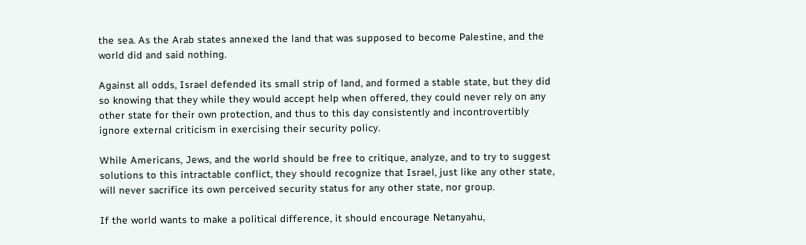the sea. As the Arab states annexed the land that was supposed to become Palestine, and the world did and said nothing.

Against all odds, Israel defended its small strip of land, and formed a stable state, but they did so knowing that they while they would accept help when offered, they could never rely on any other state for their own protection, and thus to this day consistently and incontrovertibly ignore external criticism in exercising their security policy.

While Americans, Jews, and the world should be free to critique, analyze, and to try to suggest solutions to this intractable conflict, they should recognize that Israel, just like any other state, will never sacrifice its own perceived security status for any other state, nor group.

If the world wants to make a political difference, it should encourage Netanyahu,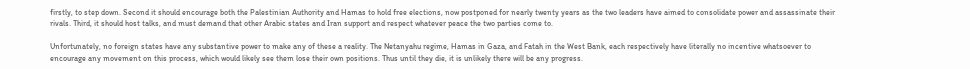firstly, to step down. Second it should encourage both the Palestinian Authority and Hamas to hold free elections, now postponed for nearly twenty years as the two leaders have aimed to consolidate power and assassinate their rivals. Third, it should host talks, and must demand that other Arabic states and Iran support and respect whatever peace the two parties come to.

Unfortunately, no foreign states have any substantive power to make any of these a reality. The Netanyahu regime, Hamas in Gaza, and Fatah in the West Bank, each respectively have literally no incentive whatsoever to encourage any movement on this process, which would likely see them lose their own positions. Thus until they die, it is unlikely there will be any progress.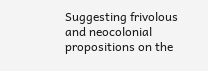Suggesting frivolous and neocolonial propositions on the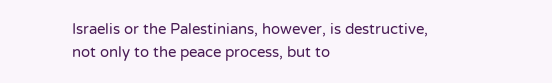Israelis or the Palestinians, however, is destructive, not only to the peace process, but to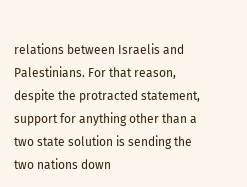relations between Israelis and Palestinians. For that reason, despite the protracted statement, support for anything other than a two state solution is sending the two nations down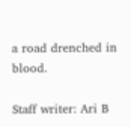a road drenched in blood.

Staff writer: Ari B